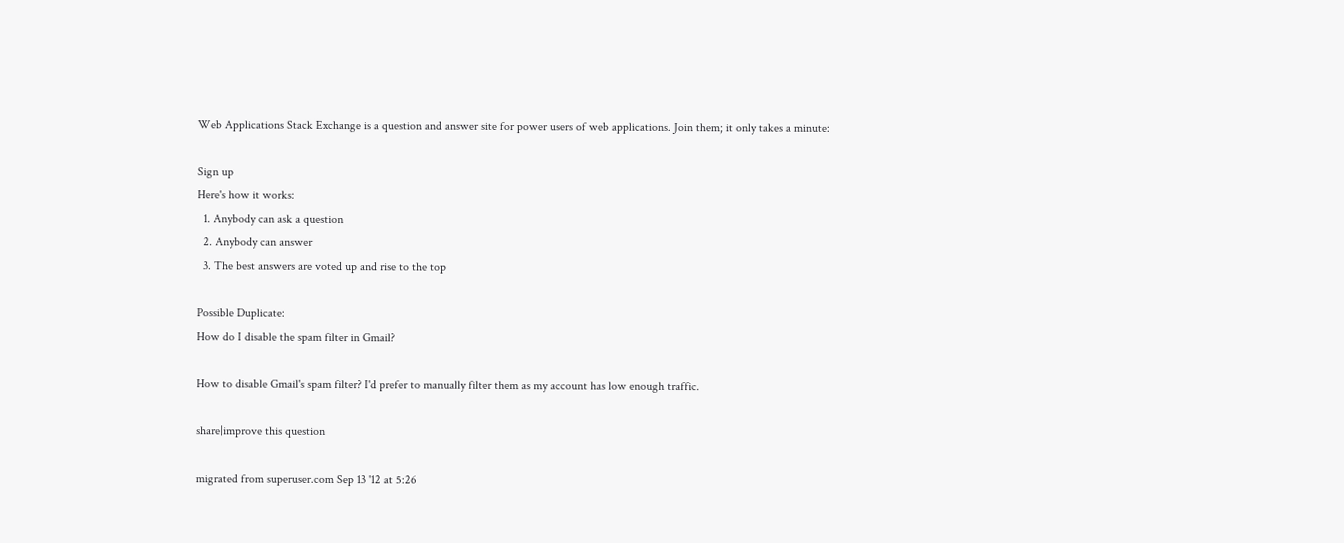Web Applications Stack Exchange is a question and answer site for power users of web applications. Join them; it only takes a minute:

Sign up
Here's how it works:
  1. Anybody can ask a question
  2. Anybody can answer
  3. The best answers are voted up and rise to the top

Possible Duplicate:
How do I disable the spam filter in Gmail?

How to disable Gmail's spam filter? I'd prefer to manually filter them as my account has low enough traffic.

share|improve this question

migrated from superuser.com Sep 13 '12 at 5:26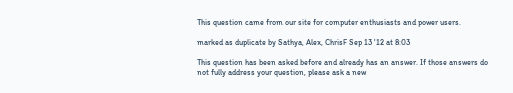This question came from our site for computer enthusiasts and power users.

marked as duplicate by Sathya, Alex, ChrisF Sep 13 '12 at 8:03

This question has been asked before and already has an answer. If those answers do not fully address your question, please ask a new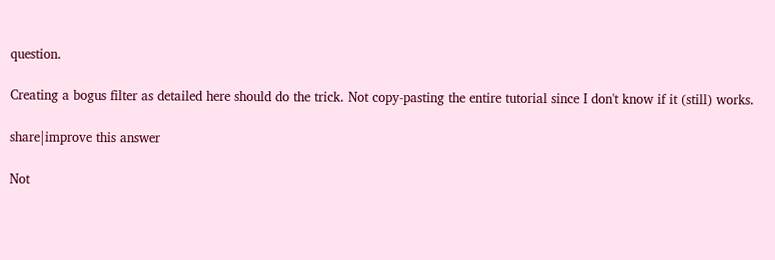question.

Creating a bogus filter as detailed here should do the trick. Not copy-pasting the entire tutorial since I don't know if it (still) works.

share|improve this answer

Not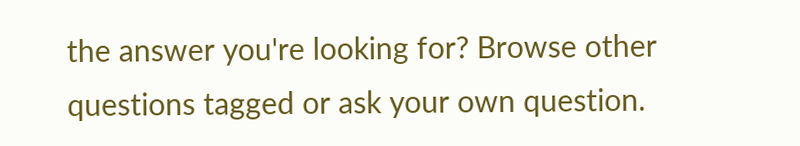the answer you're looking for? Browse other questions tagged or ask your own question.